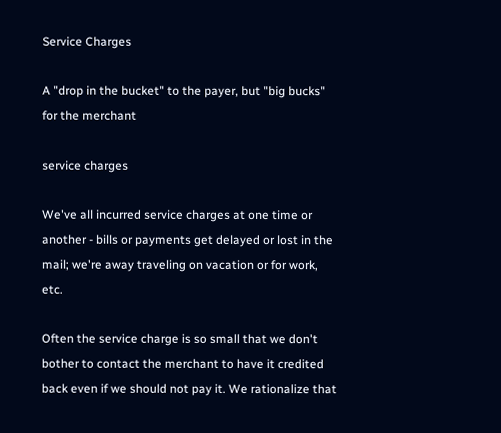Service Charges

A "drop in the bucket" to the payer, but "big bucks" for the merchant

service charges

We've all incurred service charges at one time or another - bills or payments get delayed or lost in the mail; we're away traveling on vacation or for work, etc.

Often the service charge is so small that we don't bother to contact the merchant to have it credited back even if we should not pay it. We rationalize that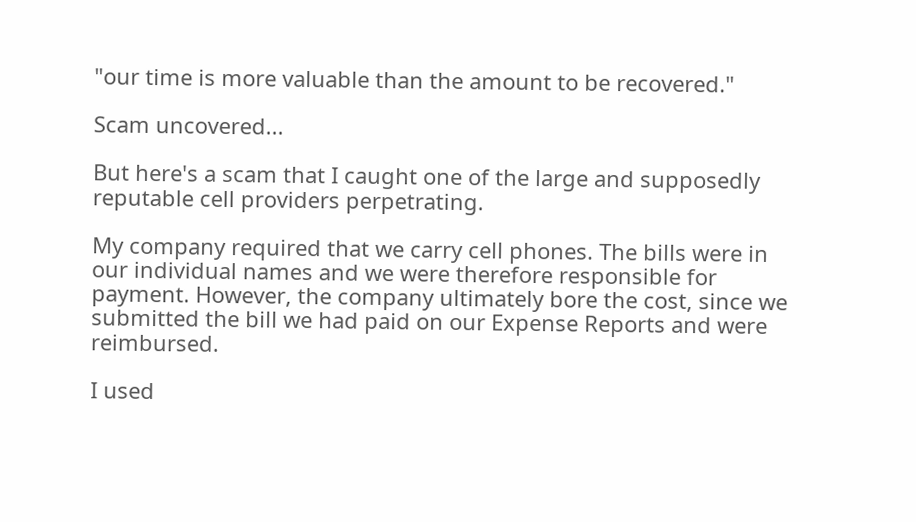"our time is more valuable than the amount to be recovered."

Scam uncovered...

But here's a scam that I caught one of the large and supposedly reputable cell providers perpetrating.

My company required that we carry cell phones. The bills were in our individual names and we were therefore responsible for payment. However, the company ultimately bore the cost, since we submitted the bill we had paid on our Expense Reports and were reimbursed.

I used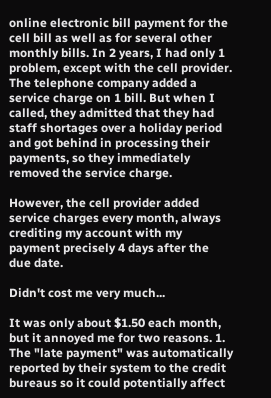online electronic bill payment for the cell bill as well as for several other monthly bills. In 2 years, I had only 1 problem, except with the cell provider. The telephone company added a service charge on 1 bill. But when I called, they admitted that they had staff shortages over a holiday period and got behind in processing their payments, so they immediately removed the service charge.

However, the cell provider added service charges every month, always crediting my account with my payment precisely 4 days after the due date.

Didn't cost me very much...

It was only about $1.50 each month, but it annoyed me for two reasons. 1. The "late payment" was automatically reported by their system to the credit bureaus so it could potentially affect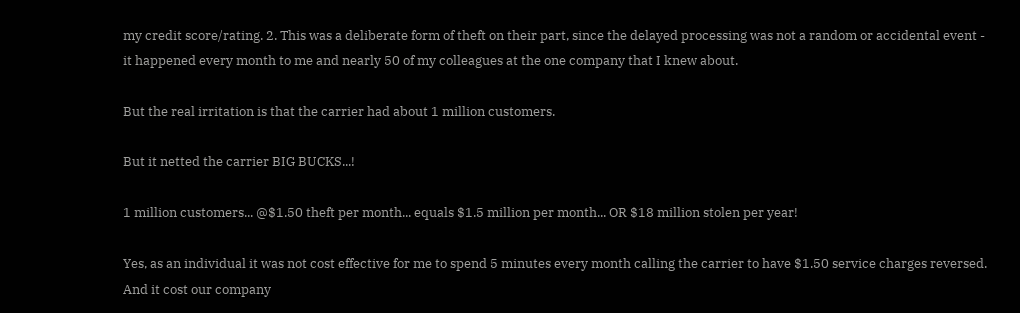my credit score/rating. 2. This was a deliberate form of theft on their part, since the delayed processing was not a random or accidental event - it happened every month to me and nearly 50 of my colleagues at the one company that I knew about.

But the real irritation is that the carrier had about 1 million customers.

But it netted the carrier BIG BUCKS...!

1 million customers... @$1.50 theft per month... equals $1.5 million per month... OR $18 million stolen per year!

Yes, as an individual it was not cost effective for me to spend 5 minutes every month calling the carrier to have $1.50 service charges reversed. And it cost our company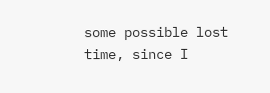some possible lost time, since I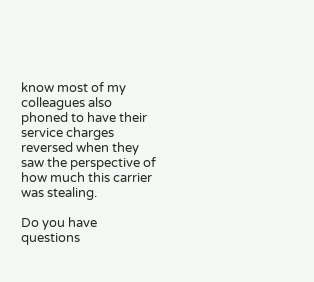know most of my colleagues also phoned to have their service charges reversed when they saw the perspective of how much this carrier was stealing.

Do you have questions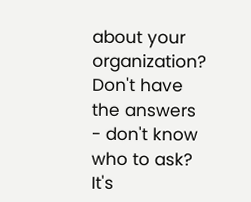about your organization?
Don't have the answers - don't know who to ask?
It's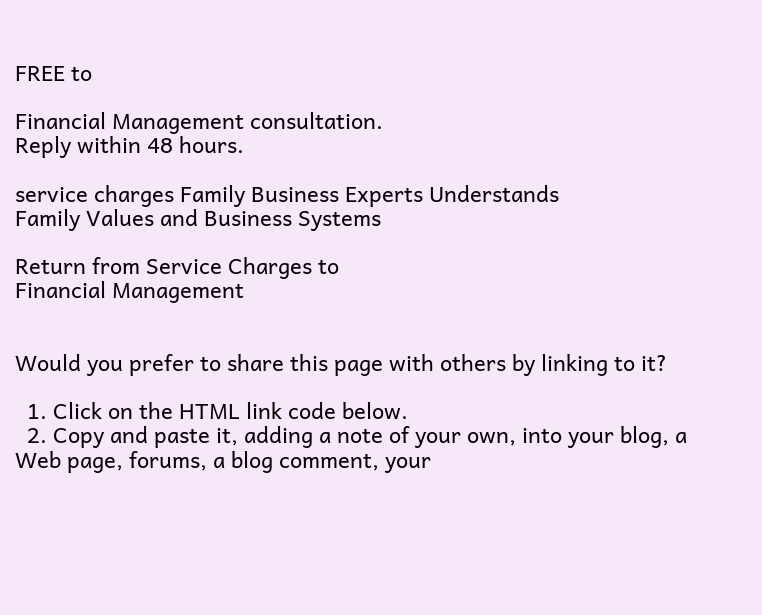FREE to

Financial Management consultation.
Reply within 48 hours.

service charges Family Business Experts Understands
Family Values and Business Systems

Return from Service Charges to
Financial Management


Would you prefer to share this page with others by linking to it?

  1. Click on the HTML link code below.
  2. Copy and paste it, adding a note of your own, into your blog, a Web page, forums, a blog comment, your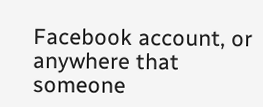Facebook account, or anywhere that someone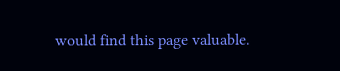would find this page valuable.